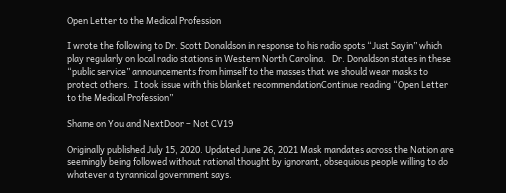Open Letter to the Medical Profession

I wrote the following to Dr. Scott Donaldson in response to his radio spots “Just Sayin” which play regularly on local radio stations in Western North Carolina.   Dr. Donaldson states in these “public service” announcements from himself to the masses that we should wear masks to protect others.  I took issue with this blanket recommendationContinue reading “Open Letter to the Medical Profession”

Shame on You and NextDoor – Not CV19

Originally published July 15, 2020. Updated June 26, 2021 Mask mandates across the Nation are seemingly being followed without rational thought by ignorant, obsequious people willing to do whatever a tyrannical government says.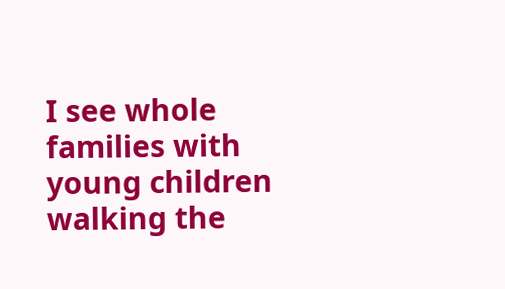I see whole families with young children walking the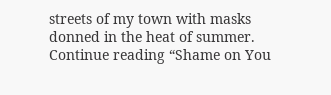streets of my town with masks donned in the heat of summer. Continue reading “Shame on You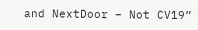and NextDoor – Not CV19”